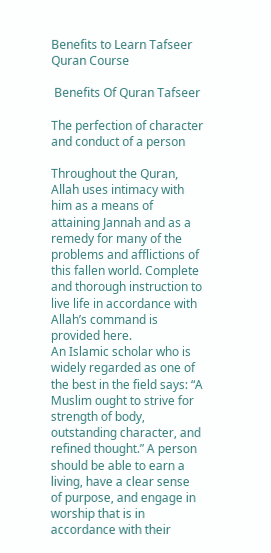Benefits to Learn Tafseer Quran Course

 Benefits Of Quran Tafseer

The perfection of character and conduct of a person

Throughout the Quran, Allah uses intimacy with him as a means of attaining Jannah and as a remedy for many of the problems and afflictions of this fallen world. Complete and thorough instruction to live life in accordance with Allah’s command is provided here.
An Islamic scholar who is widely regarded as one of the best in the field says: “A Muslim ought to strive for strength of body, outstanding character, and refined thought.” A person should be able to earn a living, have a clear sense of purpose, and engage in worship that is in accordance with their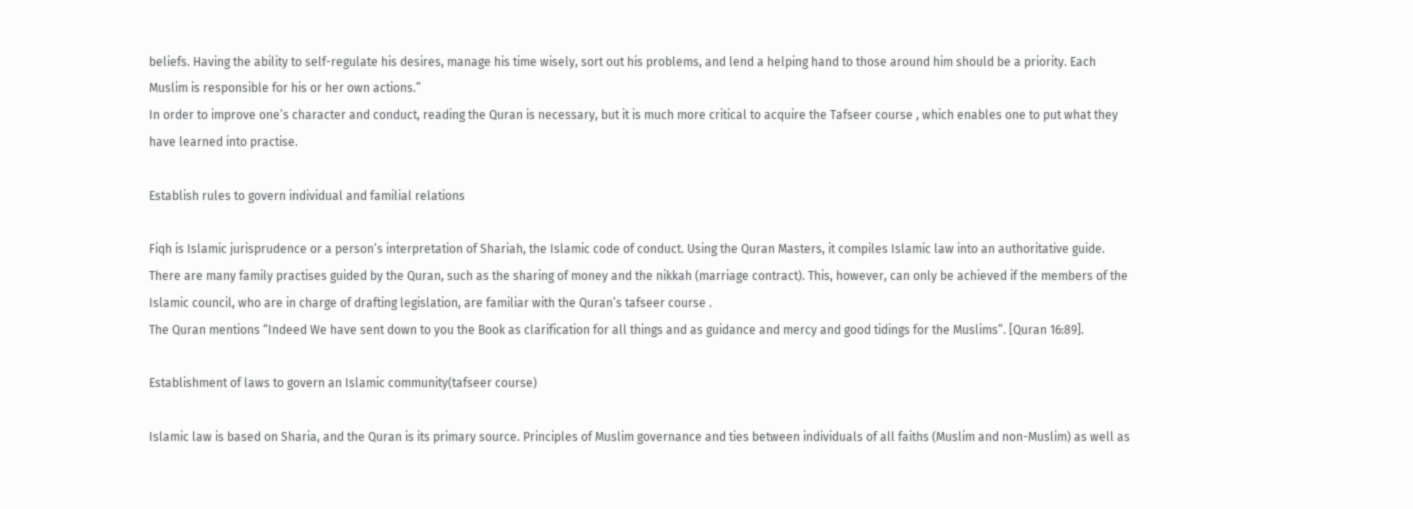beliefs. Having the ability to self-regulate his desires, manage his time wisely, sort out his problems, and lend a helping hand to those around him should be a priority. Each Muslim is responsible for his or her own actions.”
In order to improve one’s character and conduct, reading the Quran is necessary, but it is much more critical to acquire the Tafseer course , which enables one to put what they have learned into practise.

Establish rules to govern individual and familial relations

Fiqh is Islamic jurisprudence or a person’s interpretation of Shariah, the Islamic code of conduct. Using the Quran Masters, it compiles Islamic law into an authoritative guide. There are many family practises guided by the Quran, such as the sharing of money and the nikkah (marriage contract). This, however, can only be achieved if the members of the Islamic council, who are in charge of drafting legislation, are familiar with the Quran’s tafseer course .
The Quran mentions “Indeed We have sent down to you the Book as clarification for all things and as guidance and mercy and good tidings for the Muslims”. [Quran 16:89].

Establishment of laws to govern an Islamic community(tafseer course)

Islamic law is based on Sharia, and the Quran is its primary source. Principles of Muslim governance and ties between individuals of all faiths (Muslim and non-Muslim) as well as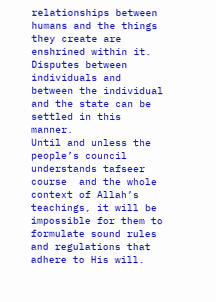relationships between humans and the things they create are enshrined within it.  Disputes between individuals and between the individual and the state can be settled in this manner.
Until and unless the people’s council understands tafseer course  and the whole context of Allah’s teachings, it will be impossible for them to formulate sound rules and regulations that adhere to His will.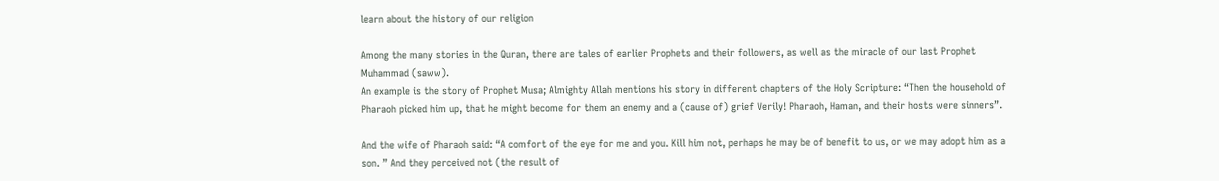learn about the history of our religion

Among the many stories in the Quran, there are tales of earlier Prophets and their followers, as well as the miracle of our last Prophet Muhammad (saww).
An example is the story of Prophet Musa; Almighty Allah mentions his story in different chapters of the Holy Scripture: “Then the household of Pharaoh picked him up, that he might become for them an enemy and a (cause of) grief Verily! Pharaoh, Haman, and their hosts were sinners”.

And the wife of Pharaoh said: “A comfort of the eye for me and you. Kill him not, perhaps he may be of benefit to us, or we may adopt him as a son. ” And they perceived not (the result of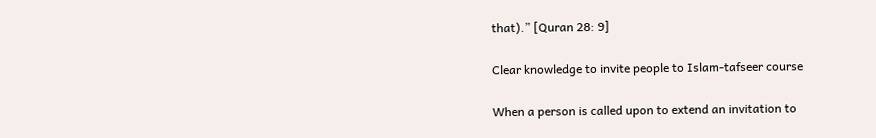that).” [Quran 28: 9]

Clear knowledge to invite people to Islam-tafseer course

When a person is called upon to extend an invitation to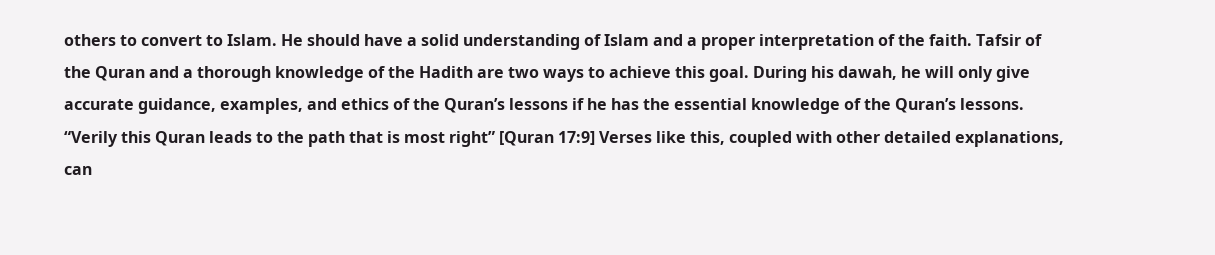others to convert to Islam. He should have a solid understanding of Islam and a proper interpretation of the faith. Tafsir of the Quran and a thorough knowledge of the Hadith are two ways to achieve this goal. During his dawah, he will only give accurate guidance, examples, and ethics of the Quran’s lessons if he has the essential knowledge of the Quran’s lessons.
“Verily this Quran leads to the path that is most right” [Quran 17:9] Verses like this, coupled with other detailed explanations, can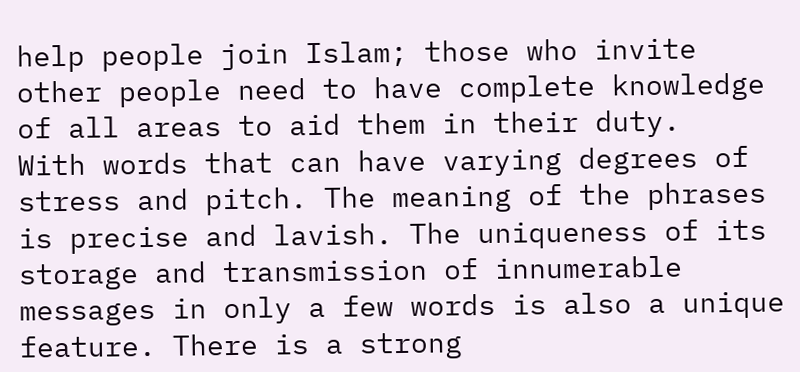help people join Islam; those who invite other people need to have complete knowledge of all areas to aid them in their duty.
With words that can have varying degrees of stress and pitch. The meaning of the phrases is precise and lavish. The uniqueness of its storage and transmission of innumerable messages in only a few words is also a unique feature. There is a strong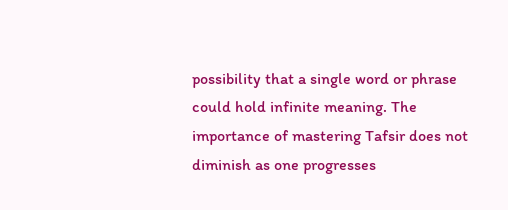possibility that a single word or phrase could hold infinite meaning. The importance of mastering Tafsir does not diminish as one progresses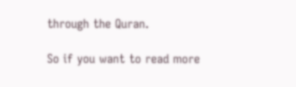through the Quran.

So if you want to read more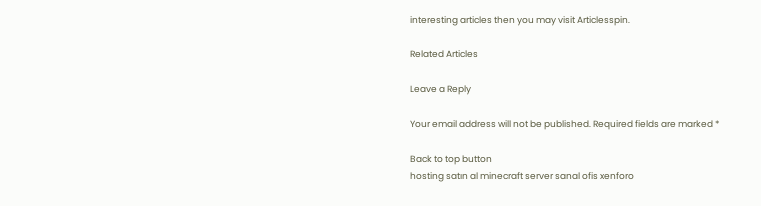interesting articles then you may visit Articlesspin.

Related Articles

Leave a Reply

Your email address will not be published. Required fields are marked *

Back to top button
hosting satın al minecraft server sanal ofis xenforo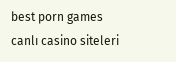best porn games
canlı casino siteleri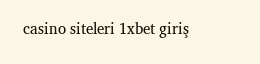casino siteleri 1xbet giriş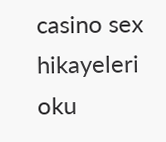casino sex hikayeleri oku